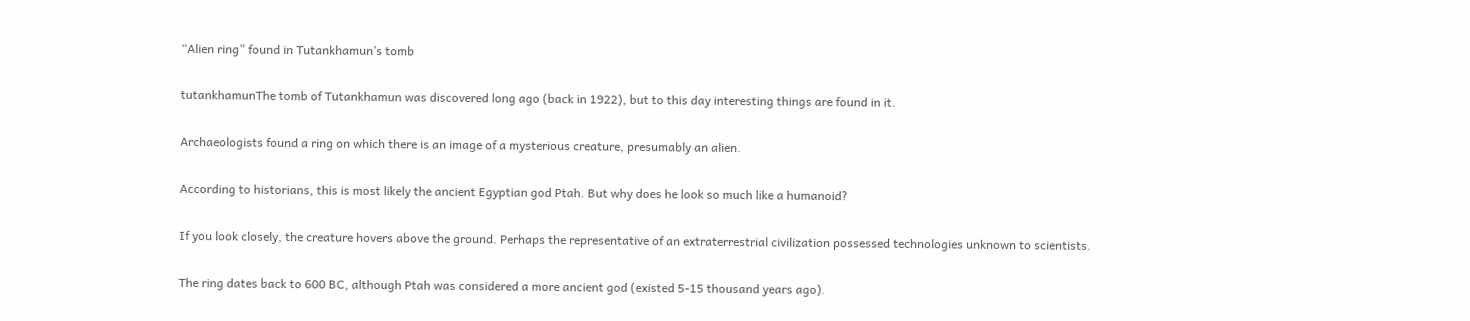“Alien ring” found in Tutankhamun’s tomb

tutankhamunThe tomb of Tutankhamun was discovered long ago (back in 1922), but to this day interesting things are found in it.

Archaeologists found a ring on which there is an image of a mysterious creature, presumably an alien.

According to historians, this is most likely the ancient Egyptian god Ptah. But why does he look so much like a humanoid?

If you look closely, the creature hovers above the ground. Perhaps the representative of an extraterrestrial civilization possessed technologies unknown to scientists.

The ring dates back to 600 BC, although Ptah was considered a more ancient god (existed 5-15 thousand years ago).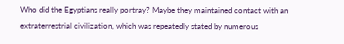Who did the Egyptians really portray? Maybe they maintained contact with an extraterrestrial civilization, which was repeatedly stated by numerous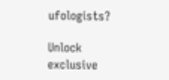ufologists?

Unlock exclusive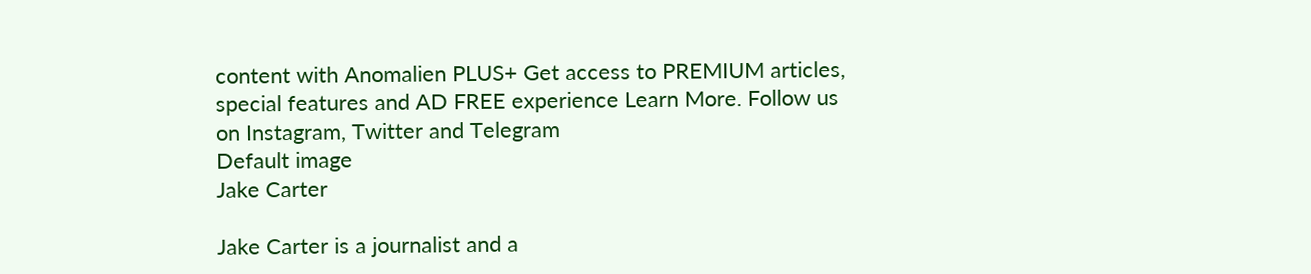content with Anomalien PLUS+ Get access to PREMIUM articles, special features and AD FREE experience Learn More. Follow us on Instagram, Twitter and Telegram
Default image
Jake Carter

Jake Carter is a journalist and a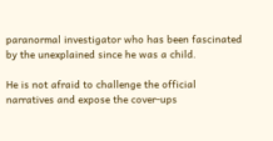paranormal investigator who has been fascinated by the unexplained since he was a child.

He is not afraid to challenge the official narratives and expose the cover-ups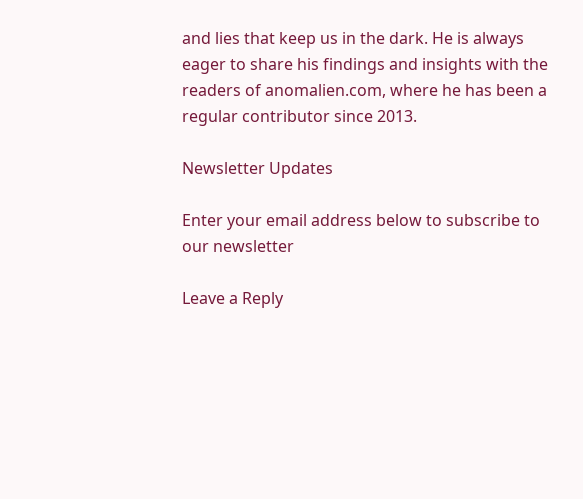and lies that keep us in the dark. He is always eager to share his findings and insights with the readers of anomalien.com, where he has been a regular contributor since 2013.

Newsletter Updates

Enter your email address below to subscribe to our newsletter

Leave a Reply